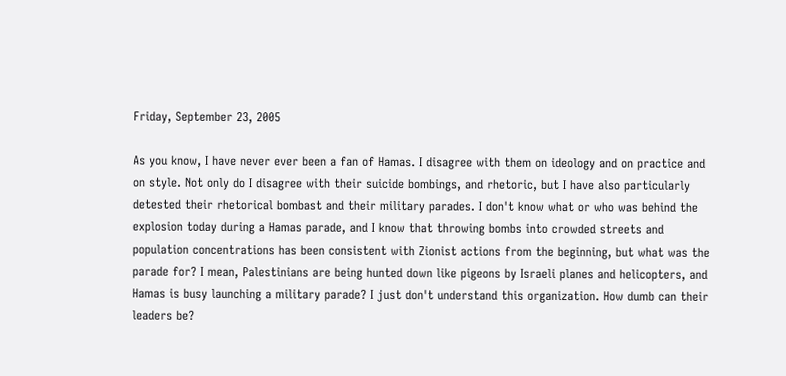Friday, September 23, 2005

As you know, I have never ever been a fan of Hamas. I disagree with them on ideology and on practice and on style. Not only do I disagree with their suicide bombings, and rhetoric, but I have also particularly detested their rhetorical bombast and their military parades. I don't know what or who was behind the explosion today during a Hamas parade, and I know that throwing bombs into crowded streets and population concentrations has been consistent with Zionist actions from the beginning, but what was the parade for? I mean, Palestinians are being hunted down like pigeons by Israeli planes and helicopters, and Hamas is busy launching a military parade? I just don't understand this organization. How dumb can their leaders be?